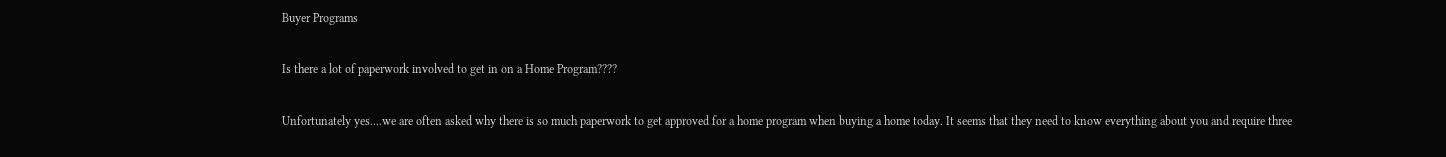Buyer Programs

Is there a lot of paperwork involved to get in on a Home Program????

Unfortunately yes....we are often asked why there is so much paperwork to get approved for a home program when buying a home today. It seems that they need to know everything about you and require three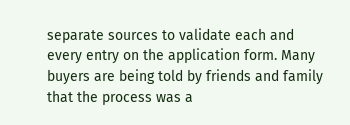separate sources to validate each and every entry on the application form. Many buyers are being told by friends and family that the process was a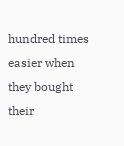hundred times easier when they bought their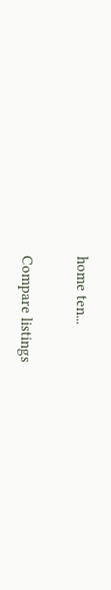home ten...

Compare listings